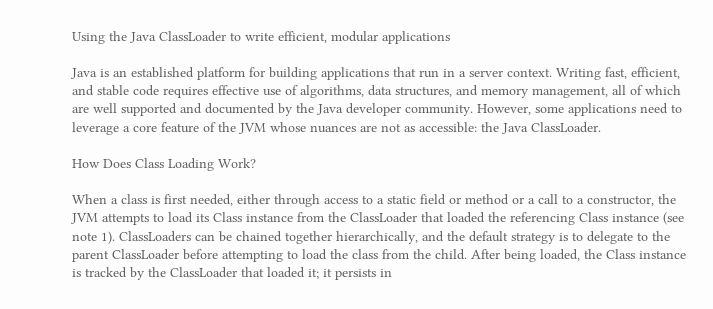Using the Java ClassLoader to write efficient, modular applications

Java is an established platform for building applications that run in a server context. Writing fast, efficient, and stable code requires effective use of algorithms, data structures, and memory management, all of which are well supported and documented by the Java developer community. However, some applications need to leverage a core feature of the JVM whose nuances are not as accessible: the Java ClassLoader.

How Does Class Loading Work?

When a class is first needed, either through access to a static field or method or a call to a constructor, the JVM attempts to load its Class instance from the ClassLoader that loaded the referencing Class instance (see note 1). ClassLoaders can be chained together hierarchically, and the default strategy is to delegate to the parent ClassLoader before attempting to load the class from the child. After being loaded, the Class instance is tracked by the ClassLoader that loaded it; it persists in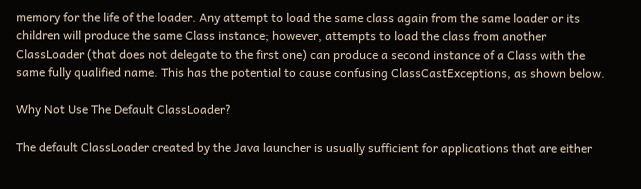memory for the life of the loader. Any attempt to load the same class again from the same loader or its children will produce the same Class instance; however, attempts to load the class from another ClassLoader (that does not delegate to the first one) can produce a second instance of a Class with the same fully qualified name. This has the potential to cause confusing ClassCastExceptions, as shown below.

Why Not Use The Default ClassLoader?

The default ClassLoader created by the Java launcher is usually sufficient for applications that are either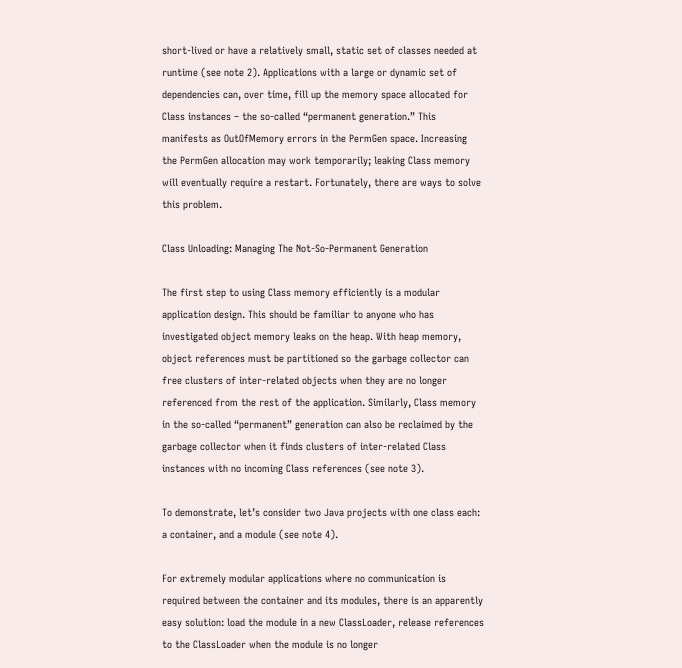short-lived or have a relatively small, static set of classes needed at runtime (see note 2). Applications with a large or dynamic set of dependencies can, over time, fill up the memory space allocated for Class instances – the so-called “permanent generation.” This manifests as OutOfMemory errors in the PermGen space. Increasing the PermGen allocation may work temporarily; leaking Class memory will eventually require a restart. Fortunately, there are ways to solve this problem.

Class Unloading: Managing The Not-So-Permanent Generation

The first step to using Class memory efficiently is a modular application design. This should be familiar to anyone who has investigated object memory leaks on the heap. With heap memory, object references must be partitioned so the garbage collector can free clusters of inter-related objects when they are no longer referenced from the rest of the application. Similarly, Class memory in the so-called “permanent” generation can also be reclaimed by the garbage collector when it finds clusters of inter-related Class instances with no incoming Class references (see note 3).

To demonstrate, let’s consider two Java projects with one class each: a container, and a module (see note 4).

For extremely modular applications where no communication is required between the container and its modules, there is an apparently easy solution: load the module in a new ClassLoader, release references to the ClassLoader when the module is no longer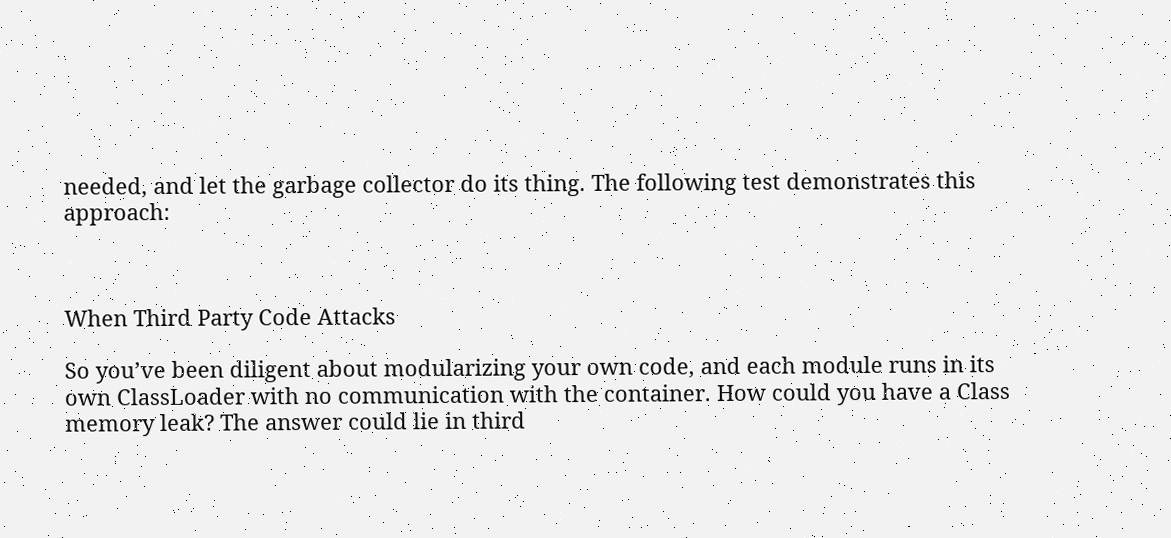needed, and let the garbage collector do its thing. The following test demonstrates this approach:



When Third Party Code Attacks

So you’ve been diligent about modularizing your own code, and each module runs in its own ClassLoader with no communication with the container. How could you have a Class memory leak? The answer could lie in third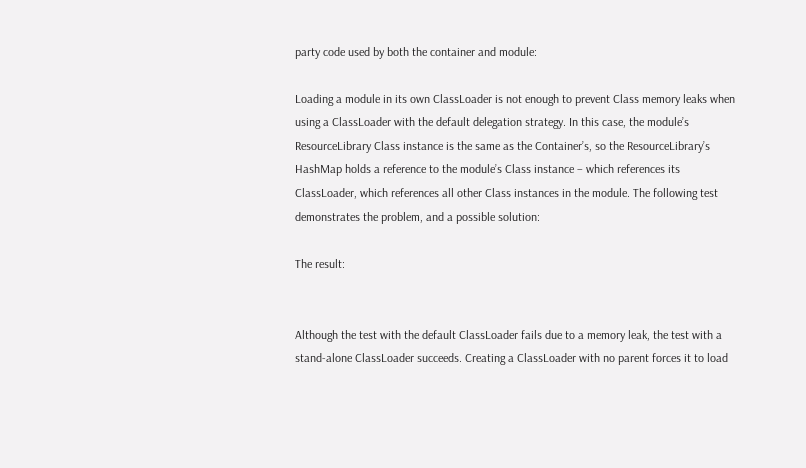party code used by both the container and module:

Loading a module in its own ClassLoader is not enough to prevent Class memory leaks when using a ClassLoader with the default delegation strategy. In this case, the module’s ResourceLibrary Class instance is the same as the Container’s, so the ResourceLibrary’s HashMap holds a reference to the module’s Class instance – which references its ClassLoader, which references all other Class instances in the module. The following test demonstrates the problem, and a possible solution:

The result:


Although the test with the default ClassLoader fails due to a memory leak, the test with a stand-alone ClassLoader succeeds. Creating a ClassLoader with no parent forces it to load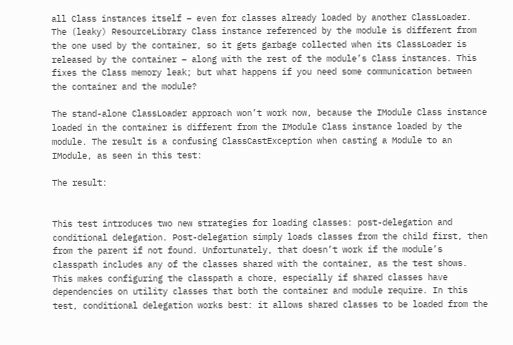all Class instances itself – even for classes already loaded by another ClassLoader. The (leaky) ResourceLibrary Class instance referenced by the module is different from the one used by the container, so it gets garbage collected when its ClassLoader is released by the container – along with the rest of the module’s Class instances. This fixes the Class memory leak; but what happens if you need some communication between the container and the module?

The stand-alone ClassLoader approach won’t work now, because the IModule Class instance loaded in the container is different from the IModule Class instance loaded by the module. The result is a confusing ClassCastException when casting a Module to an IModule, as seen in this test:

The result:


This test introduces two new strategies for loading classes: post-delegation and conditional delegation. Post-delegation simply loads classes from the child first, then from the parent if not found. Unfortunately, that doesn’t work if the module’s classpath includes any of the classes shared with the container, as the test shows. This makes configuring the classpath a chore, especially if shared classes have dependencies on utility classes that both the container and module require. In this test, conditional delegation works best: it allows shared classes to be loaded from the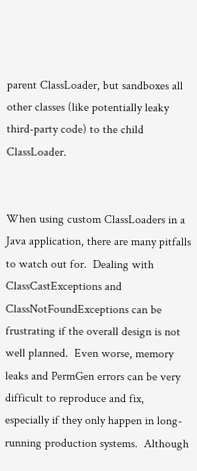parent ClassLoader, but sandboxes all other classes (like potentially leaky third-party code) to the child ClassLoader.


When using custom ClassLoaders in a Java application, there are many pitfalls to watch out for.  Dealing with ClassCastExceptions and ClassNotFoundExceptions can be frustrating if the overall design is not well planned.  Even worse, memory leaks and PermGen errors can be very difficult to reproduce and fix, especially if they only happen in long-running production systems.  Although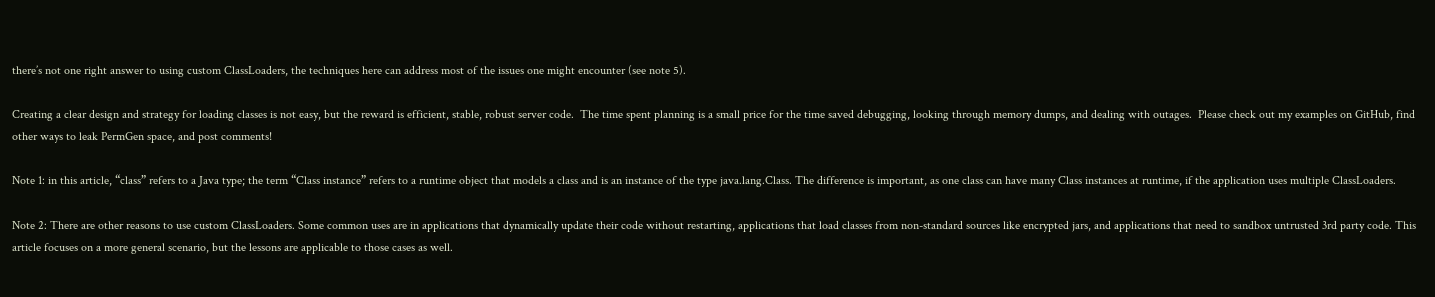there’s not one right answer to using custom ClassLoaders, the techniques here can address most of the issues one might encounter (see note 5).

Creating a clear design and strategy for loading classes is not easy, but the reward is efficient, stable, robust server code.  The time spent planning is a small price for the time saved debugging, looking through memory dumps, and dealing with outages.  Please check out my examples on GitHub, find other ways to leak PermGen space, and post comments!

Note 1: in this article, “class” refers to a Java type; the term “Class instance” refers to a runtime object that models a class and is an instance of the type java.lang.Class. The difference is important, as one class can have many Class instances at runtime, if the application uses multiple ClassLoaders.

Note 2: There are other reasons to use custom ClassLoaders. Some common uses are in applications that dynamically update their code without restarting, applications that load classes from non-standard sources like encrypted jars, and applications that need to sandbox untrusted 3rd party code. This article focuses on a more general scenario, but the lessons are applicable to those cases as well.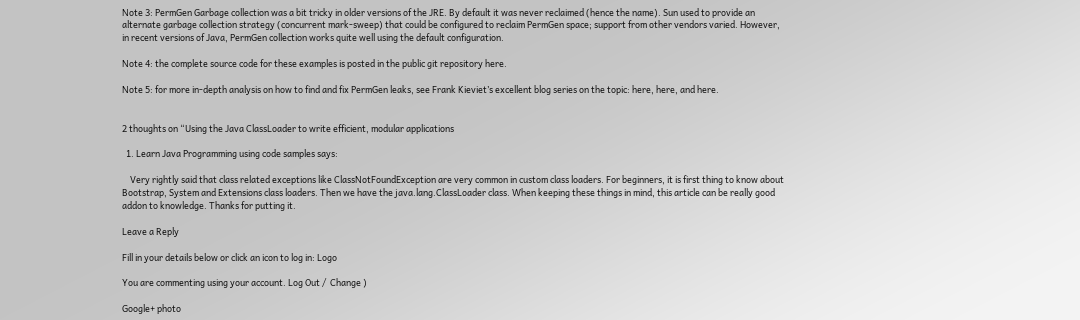Note 3: PermGen Garbage collection was a bit tricky in older versions of the JRE. By default it was never reclaimed (hence the name). Sun used to provide an alternate garbage collection strategy (concurrent mark-sweep) that could be configured to reclaim PermGen space; support from other vendors varied. However, in recent versions of Java, PermGen collection works quite well using the default configuration.

Note 4: the complete source code for these examples is posted in the public git repository here.

Note 5: for more in-depth analysis on how to find and fix PermGen leaks, see Frank Kieviet’s excellent blog series on the topic: here, here, and here.


2 thoughts on “Using the Java ClassLoader to write efficient, modular applications

  1. Learn Java Programming using code samples says:

    Very rightly said that class related exceptions like ClassNotFoundException are very common in custom class loaders. For beginners, it is first thing to know about Bootstrap, System and Extensions class loaders. Then we have the java.lang.ClassLoader class. When keeping these things in mind, this article can be really good addon to knowledge. Thanks for putting it.

Leave a Reply

Fill in your details below or click an icon to log in: Logo

You are commenting using your account. Log Out /  Change )

Google+ photo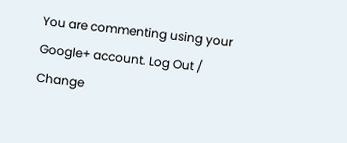You are commenting using your Google+ account. Log Out /  Change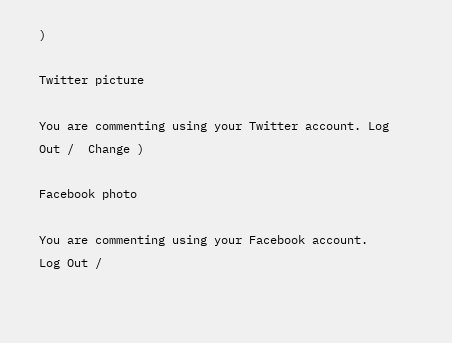)

Twitter picture

You are commenting using your Twitter account. Log Out /  Change )

Facebook photo

You are commenting using your Facebook account. Log Out /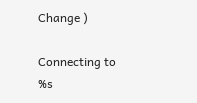Change )

Connecting to %s